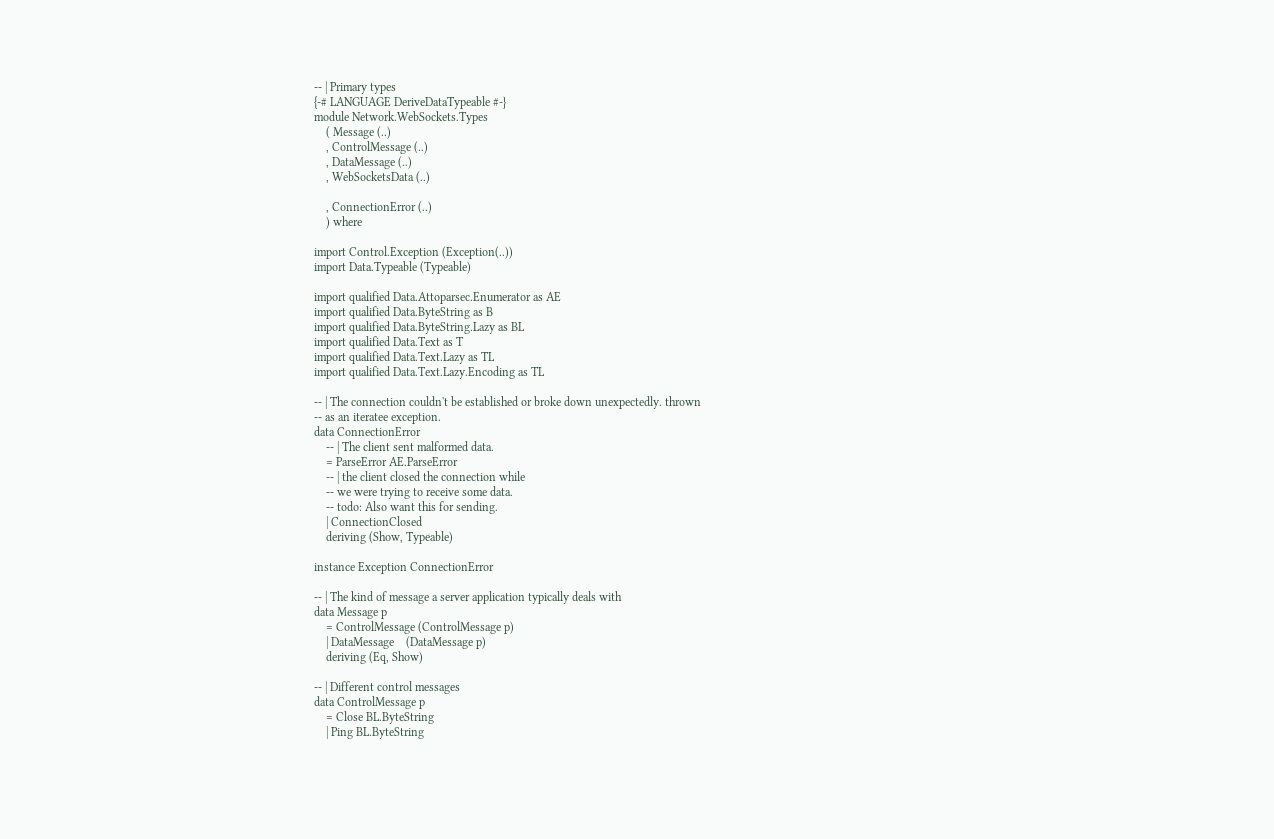-- | Primary types
{-# LANGUAGE DeriveDataTypeable #-}
module Network.WebSockets.Types
    ( Message (..)
    , ControlMessage (..)
    , DataMessage (..)
    , WebSocketsData (..)

    , ConnectionError (..)
    ) where

import Control.Exception (Exception(..))
import Data.Typeable (Typeable)

import qualified Data.Attoparsec.Enumerator as AE
import qualified Data.ByteString as B
import qualified Data.ByteString.Lazy as BL
import qualified Data.Text as T
import qualified Data.Text.Lazy as TL
import qualified Data.Text.Lazy.Encoding as TL

-- | The connection couldn't be established or broke down unexpectedly. thrown
-- as an iteratee exception.
data ConnectionError
    -- | The client sent malformed data.
    = ParseError AE.ParseError
    -- | the client closed the connection while
    -- we were trying to receive some data.
    -- todo: Also want this for sending.
    | ConnectionClosed
    deriving (Show, Typeable)

instance Exception ConnectionError

-- | The kind of message a server application typically deals with
data Message p
    = ControlMessage (ControlMessage p)
    | DataMessage    (DataMessage p)
    deriving (Eq, Show)

-- | Different control messages
data ControlMessage p
    = Close BL.ByteString
    | Ping BL.ByteString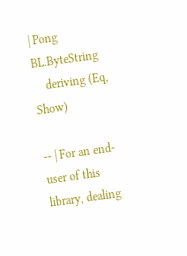| Pong BL.ByteString
    deriving (Eq, Show)

-- | For an end-user of this library, dealing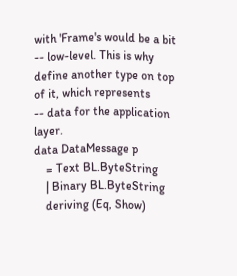with 'Frame's would be a bit
-- low-level. This is why define another type on top of it, which represents
-- data for the application layer.
data DataMessage p
    = Text BL.ByteString
    | Binary BL.ByteString
    deriving (Eq, Show)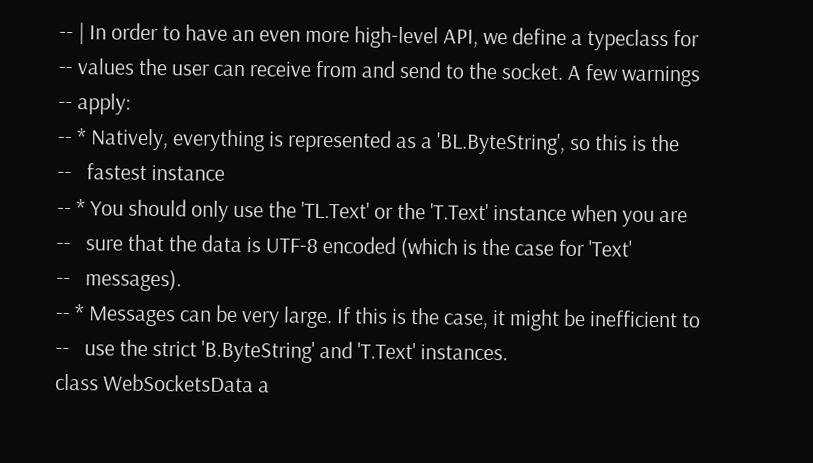-- | In order to have an even more high-level API, we define a typeclass for
-- values the user can receive from and send to the socket. A few warnings
-- apply:
-- * Natively, everything is represented as a 'BL.ByteString', so this is the
--   fastest instance
-- * You should only use the 'TL.Text' or the 'T.Text' instance when you are
--   sure that the data is UTF-8 encoded (which is the case for 'Text'
--   messages).
-- * Messages can be very large. If this is the case, it might be inefficient to
--   use the strict 'B.ByteString' and 'T.Text' instances.
class WebSocketsData a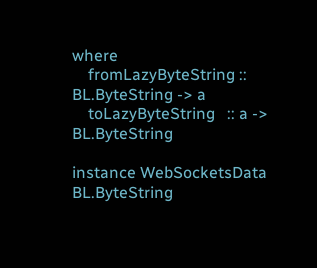where
    fromLazyByteString :: BL.ByteString -> a
    toLazyByteString   :: a -> BL.ByteString

instance WebSocketsData BL.ByteString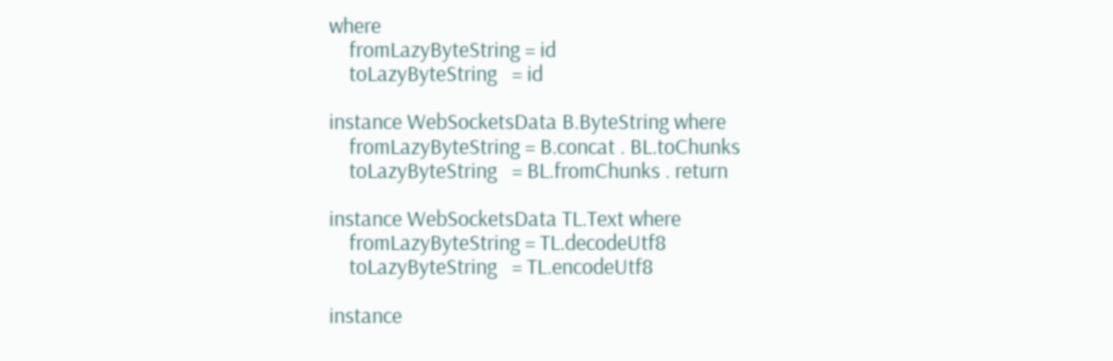where
    fromLazyByteString = id
    toLazyByteString   = id

instance WebSocketsData B.ByteString where
    fromLazyByteString = B.concat . BL.toChunks
    toLazyByteString   = BL.fromChunks . return

instance WebSocketsData TL.Text where
    fromLazyByteString = TL.decodeUtf8
    toLazyByteString   = TL.encodeUtf8

instance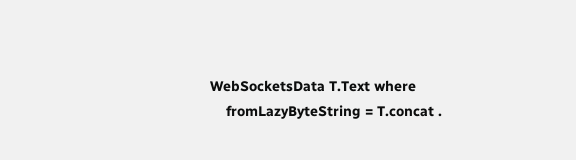WebSocketsData T.Text where
    fromLazyByteString = T.concat .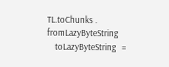TL.toChunks . fromLazyByteString
    toLazyByteString   =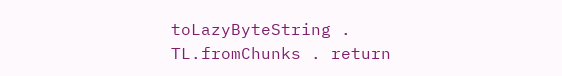toLazyByteString . TL.fromChunks . return